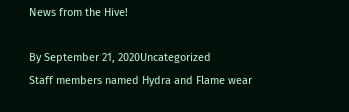News from the Hive!

By September 21, 2020Uncategorized
Staff members named Hydra and Flame wear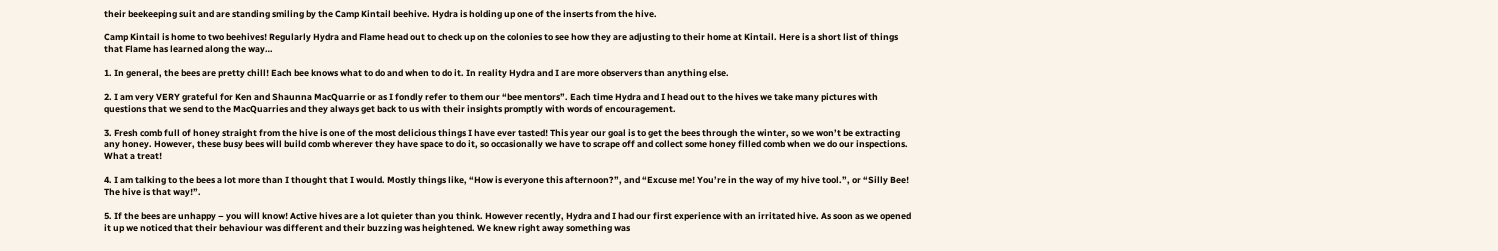their beekeeping suit and are standing smiling by the Camp Kintail beehive. Hydra is holding up one of the inserts from the hive.

Camp Kintail is home to two beehives! Regularly Hydra and Flame head out to check up on the colonies to see how they are adjusting to their home at Kintail. Here is a short list of things that Flame has learned along the way…

1. In general, the bees are pretty chill! Each bee knows what to do and when to do it. In reality Hydra and I are more observers than anything else.

2. I am very VERY grateful for Ken and Shaunna MacQuarrie or as I fondly refer to them our “bee mentors”. Each time Hydra and I head out to the hives we take many pictures with questions that we send to the MacQuarries and they always get back to us with their insights promptly with words of encouragement.

3. Fresh comb full of honey straight from the hive is one of the most delicious things I have ever tasted! This year our goal is to get the bees through the winter, so we won’t be extracting any honey. However, these busy bees will build comb wherever they have space to do it, so occasionally we have to scrape off and collect some honey filled comb when we do our inspections. What a treat!

4. I am talking to the bees a lot more than I thought that I would. Mostly things like, “How is everyone this afternoon?”, and “Excuse me! You’re in the way of my hive tool.”, or “Silly Bee! The hive is that way!”.

5. If the bees are unhappy – you will know! Active hives are a lot quieter than you think. However recently, Hydra and I had our first experience with an irritated hive. As soon as we opened it up we noticed that their behaviour was different and their buzzing was heightened. We knew right away something was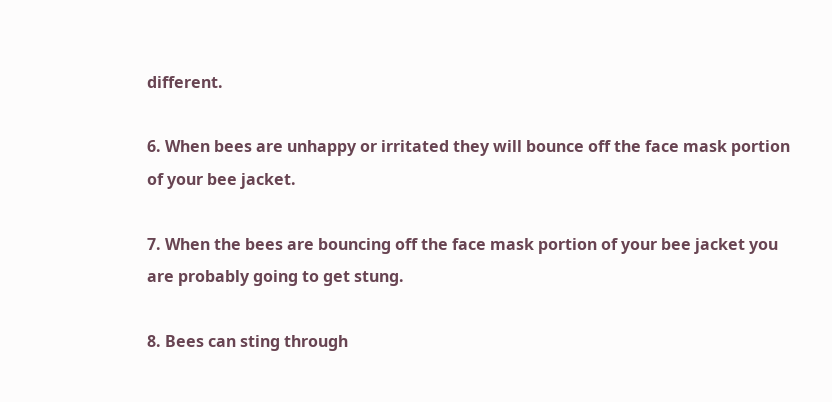different.

6. When bees are unhappy or irritated they will bounce off the face mask portion of your bee jacket.

7. When the bees are bouncing off the face mask portion of your bee jacket you are probably going to get stung.

8. Bees can sting through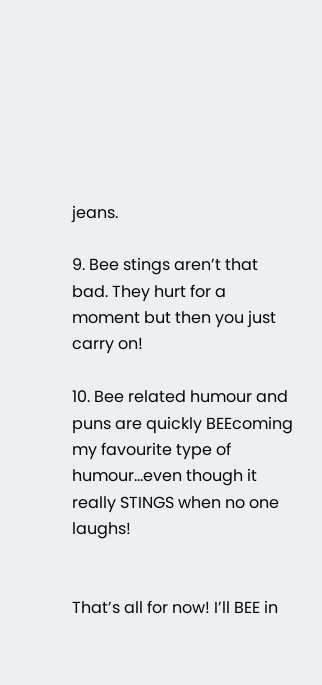jeans.

9. Bee stings aren’t that bad. They hurt for a moment but then you just carry on!

10. Bee related humour and puns are quickly BEEcoming my favourite type of humour…even though it really STINGS when no one laughs!


That’s all for now! I’ll BEE in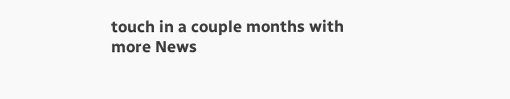touch in a couple months with more News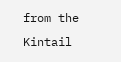from the Kintail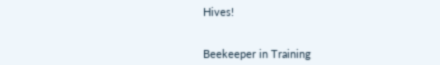Hives!


Beekeeper in Training